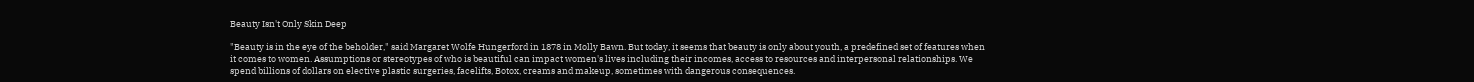Beauty Isn't Only Skin Deep

"Beauty is in the eye of the beholder," said Margaret Wolfe Hungerford in 1878 in Molly Bawn. But today, it seems that beauty is only about youth, a predefined set of features when it comes to women. Assumptions or stereotypes of who is beautiful can impact women's lives including their incomes, access to resources and interpersonal relationships. We spend billions of dollars on elective plastic surgeries, facelifts, Botox, creams and makeup, sometimes with dangerous consequences.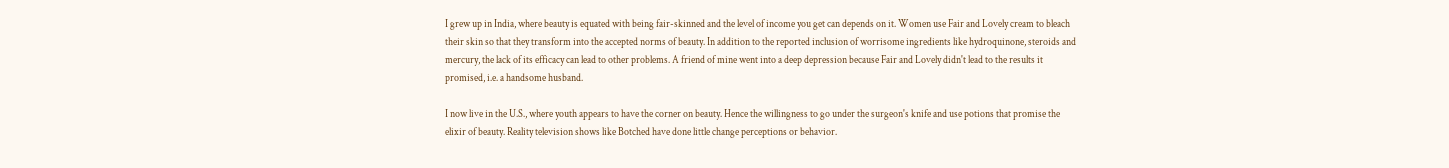I grew up in India, where beauty is equated with being fair-skinned and the level of income you get can depends on it. Women use Fair and Lovely cream to bleach their skin so that they transform into the accepted norms of beauty. In addition to the reported inclusion of worrisome ingredients like hydroquinone, steroids and mercury, the lack of its efficacy can lead to other problems. A friend of mine went into a deep depression because Fair and Lovely didn't lead to the results it promised, i.e. a handsome husband.

I now live in the U.S., where youth appears to have the corner on beauty. Hence the willingness to go under the surgeon's knife and use potions that promise the elixir of beauty. Reality television shows like Botched have done little change perceptions or behavior.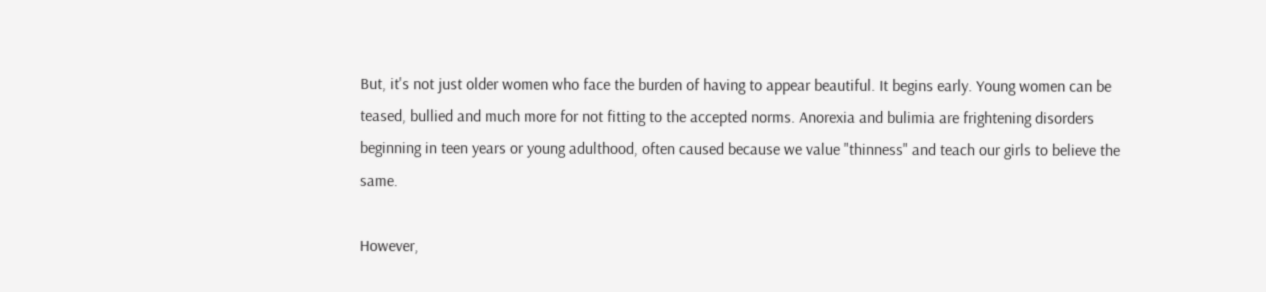But, it's not just older women who face the burden of having to appear beautiful. It begins early. Young women can be teased, bullied and much more for not fitting to the accepted norms. Anorexia and bulimia are frightening disorders beginning in teen years or young adulthood, often caused because we value "thinness" and teach our girls to believe the same.

However,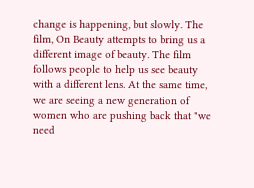change is happening, but slowly. The film, On Beauty attempts to bring us a different image of beauty. The film follows people to help us see beauty with a different lens. At the same time, we are seeing a new generation of women who are pushing back that "we need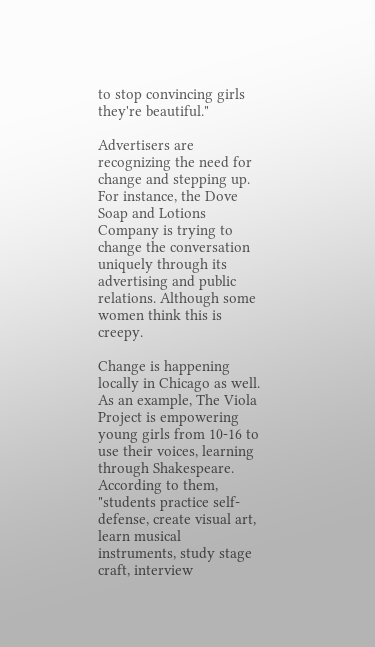to stop convincing girls they're beautiful."

Advertisers are recognizing the need for change and stepping up. For instance, the Dove Soap and Lotions Company is trying to change the conversation uniquely through its advertising and public relations. Although some women think this is creepy.

Change is happening locally in Chicago as well. As an example, The Viola Project is empowering young girls from 10-16 to use their voices, learning through Shakespeare. According to them, "students practice self-defense, create visual art, learn musical instruments, study stage craft, interview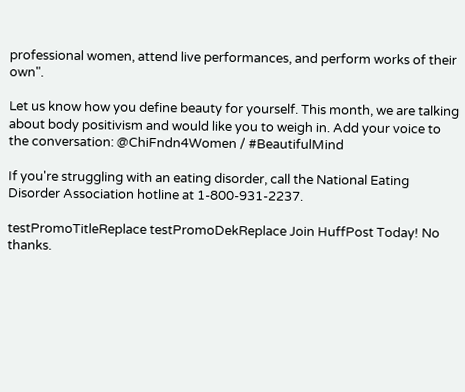professional women, attend live performances, and perform works of their own".

Let us know how you define beauty for yourself. This month, we are talking about body positivism and would like you to weigh in. Add your voice to the conversation: @ChiFndn4Women / #BeautifulMind

If you're struggling with an eating disorder, call the National Eating Disorder Association hotline at 1-800-931-2237.

testPromoTitleReplace testPromoDekReplace Join HuffPost Today! No thanks.